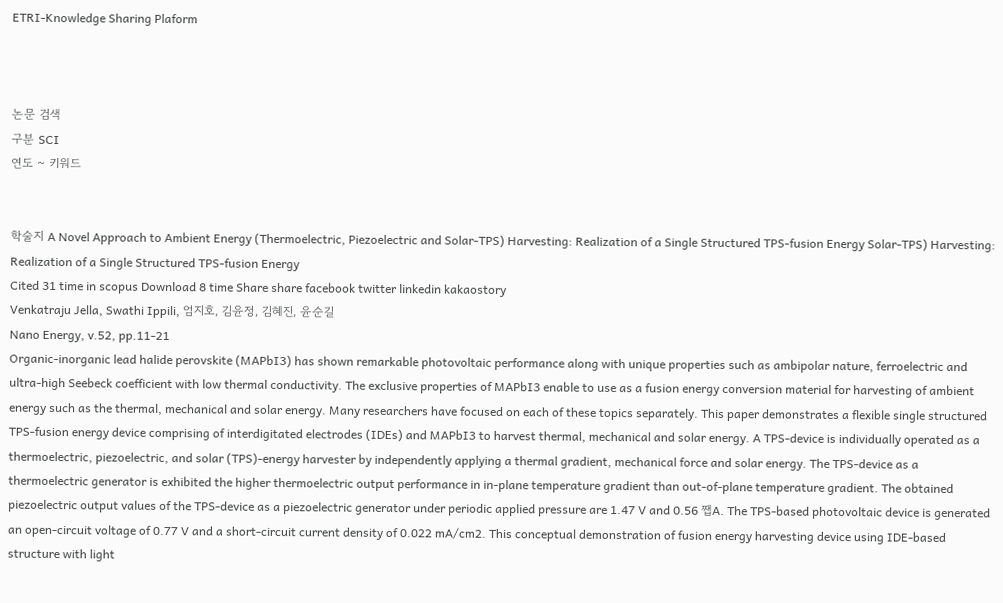ETRI-Knowledge Sharing Plaform



논문 검색
구분 SCI
연도 ~ 키워드


학술지 A Novel Approach to Ambient Energy (Thermoelectric, Piezoelectric and Solar-TPS) Harvesting: Realization of a Single Structured TPS-fusion Energy Solar-TPS) Harvesting: Realization of a Single Structured TPS-fusion Energy
Cited 31 time in scopus Download 8 time Share share facebook twitter linkedin kakaostory
Venkatraju Jella, Swathi Ippili, 엄지호, 김윤정, 김혜진, 윤순길
Nano Energy, v.52, pp.11-21
Organic-inorganic lead halide perovskite (MAPbI3) has shown remarkable photovoltaic performance along with unique properties such as ambipolar nature, ferroelectric and ultra-high Seebeck coefficient with low thermal conductivity. The exclusive properties of MAPbI3 enable to use as a fusion energy conversion material for harvesting of ambient energy such as the thermal, mechanical and solar energy. Many researchers have focused on each of these topics separately. This paper demonstrates a flexible single structured TPS-fusion energy device comprising of interdigitated electrodes (IDEs) and MAPbI3 to harvest thermal, mechanical and solar energy. A TPS-device is individually operated as a thermoelectric, piezoelectric, and solar (TPS)-energy harvester by independently applying a thermal gradient, mechanical force and solar energy. The TPS-device as a thermoelectric generator is exhibited the higher thermoelectric output performance in in-plane temperature gradient than out-of-plane temperature gradient. The obtained piezoelectric output values of the TPS-device as a piezoelectric generator under periodic applied pressure are 1.47 V and 0.56 쨉A. The TPS-based photovoltaic device is generated an open-circuit voltage of 0.77 V and a short-circuit current density of 0.022 mA/cm2. This conceptual demonstration of fusion energy harvesting device using IDE-based structure with light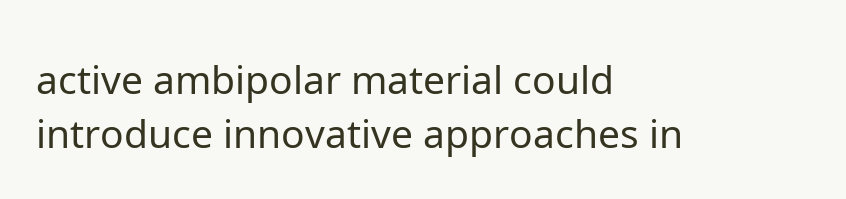active ambipolar material could introduce innovative approaches in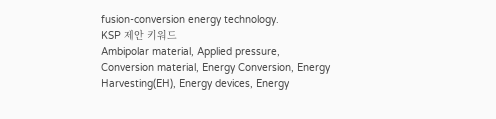fusion-conversion energy technology.
KSP 제안 키워드
Ambipolar material, Applied pressure, Conversion material, Energy Conversion, Energy Harvesting(EH), Energy devices, Energy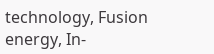technology, Fusion energy, In-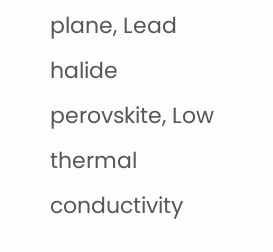plane, Lead halide perovskite, Low thermal conductivity